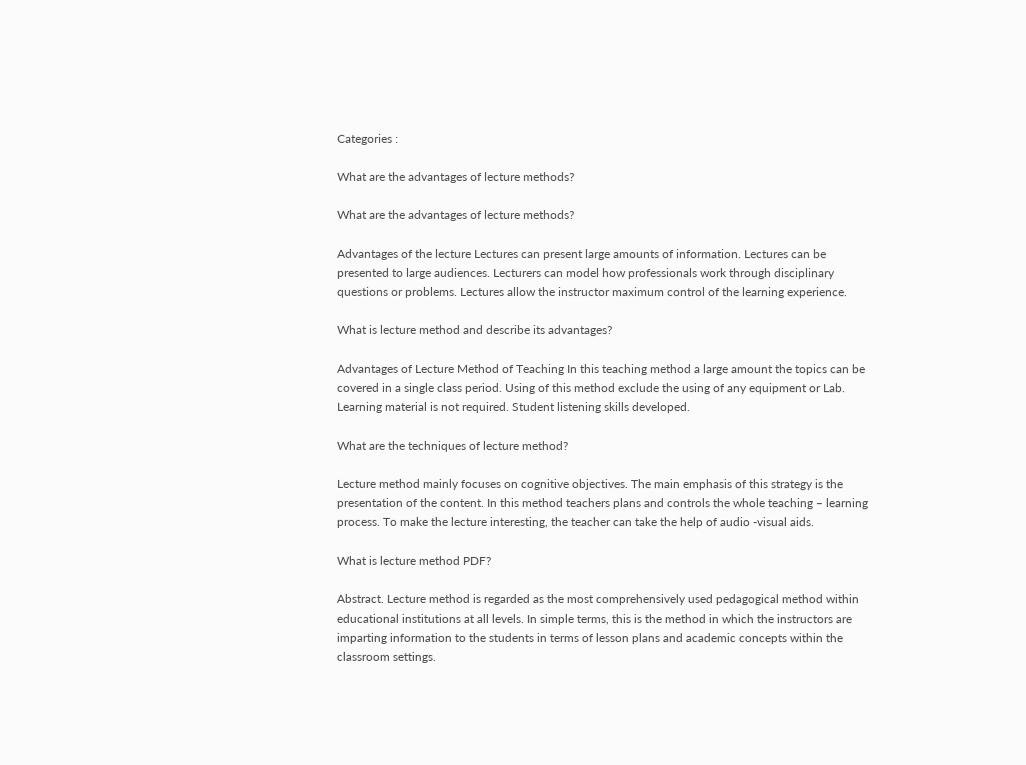Categories :

What are the advantages of lecture methods?

What are the advantages of lecture methods?

Advantages of the lecture Lectures can present large amounts of information. Lectures can be presented to large audiences. Lecturers can model how professionals work through disciplinary questions or problems. Lectures allow the instructor maximum control of the learning experience.

What is lecture method and describe its advantages?

Advantages of Lecture Method of Teaching In this teaching method a large amount the topics can be covered in a single class period. Using of this method exclude the using of any equipment or Lab. Learning material is not required. Student listening skills developed.

What are the techniques of lecture method?

Lecture method mainly focuses on cognitive objectives. The main emphasis of this strategy is the presentation of the content. In this method teachers plans and controls the whole teaching – learning process. To make the lecture interesting, the teacher can take the help of audio -visual aids.

What is lecture method PDF?

Abstract. Lecture method is regarded as the most comprehensively used pedagogical method within educational institutions at all levels. In simple terms, this is the method in which the instructors are imparting information to the students in terms of lesson plans and academic concepts within the classroom settings.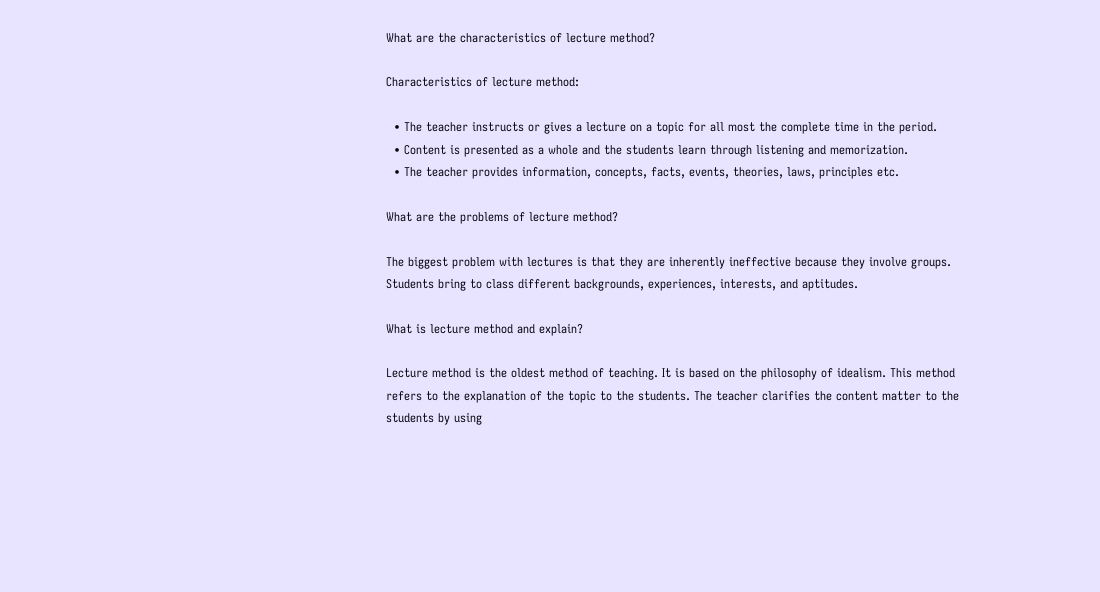What are the characteristics of lecture method?

Characteristics of lecture method:

  • The teacher instructs or gives a lecture on a topic for all most the complete time in the period.
  • Content is presented as a whole and the students learn through listening and memorization.
  • The teacher provides information, concepts, facts, events, theories, laws, principles etc.

What are the problems of lecture method?

The biggest problem with lectures is that they are inherently ineffective because they involve groups. Students bring to class different backgrounds, experiences, interests, and aptitudes.

What is lecture method and explain?

Lecture method is the oldest method of teaching. It is based on the philosophy of idealism. This method refers to the explanation of the topic to the students. The teacher clarifies the content matter to the students by using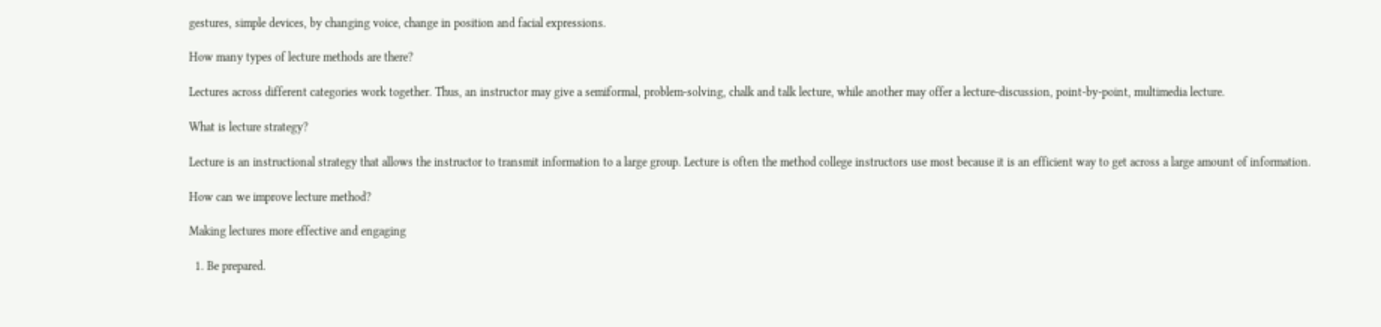gestures, simple devices, by changing voice, change in position and facial expressions.

How many types of lecture methods are there?

Lectures across different categories work together. Thus, an instructor may give a semiformal, problem-solving, chalk and talk lecture, while another may offer a lecture-discussion, point-by-point, multimedia lecture.

What is lecture strategy?

Lecture is an instructional strategy that allows the instructor to transmit information to a large group. Lecture is often the method college instructors use most because it is an efficient way to get across a large amount of information.

How can we improve lecture method?

Making lectures more effective and engaging

  1. Be prepared.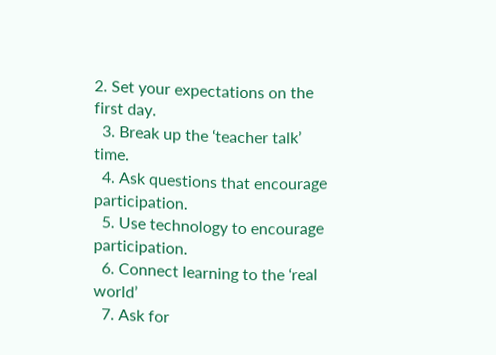2. Set your expectations on the first day.
  3. Break up the ‘teacher talk’ time.
  4. Ask questions that encourage participation.
  5. Use technology to encourage participation.
  6. Connect learning to the ‘real world’
  7. Ask for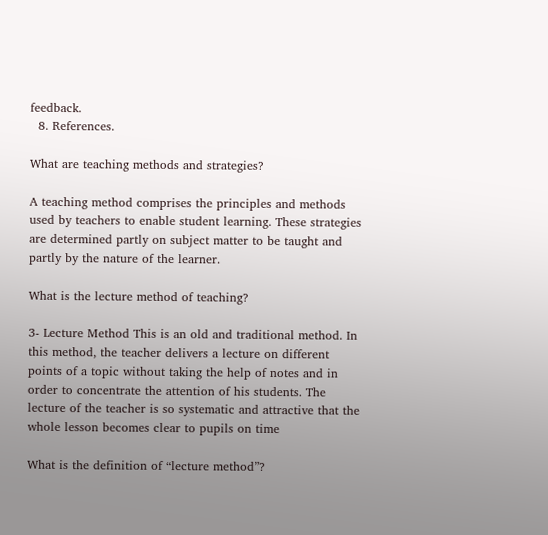feedback.
  8. References.

What are teaching methods and strategies?

A teaching method comprises the principles and methods used by teachers to enable student learning. These strategies are determined partly on subject matter to be taught and partly by the nature of the learner.

What is the lecture method of teaching?

3- Lecture Method This is an old and traditional method. In this method, the teacher delivers a lecture on different points of a topic without taking the help of notes and in order to concentrate the attention of his students. The lecture of the teacher is so systematic and attractive that the whole lesson becomes clear to pupils on time

What is the definition of “lecture method”?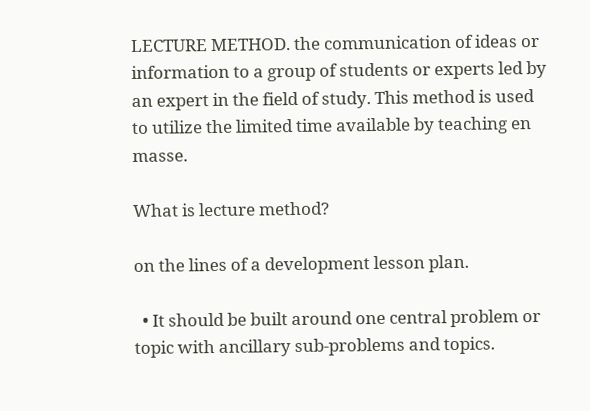LECTURE METHOD. the communication of ideas or information to a group of students or experts led by an expert in the field of study. This method is used to utilize the limited time available by teaching en masse.

What is lecture method?

on the lines of a development lesson plan.

  • It should be built around one central problem or topic with ancillary sub-problems and topics.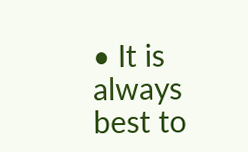• It is always best to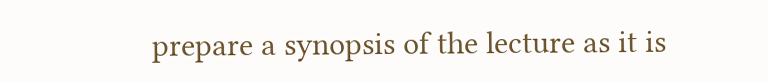prepare a synopsis of the lecture as it is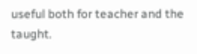useful both for teacher and the taught.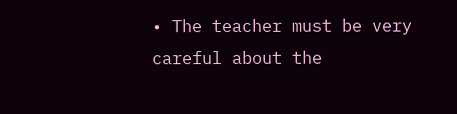• The teacher must be very careful about the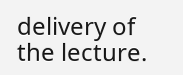delivery of the lecture.